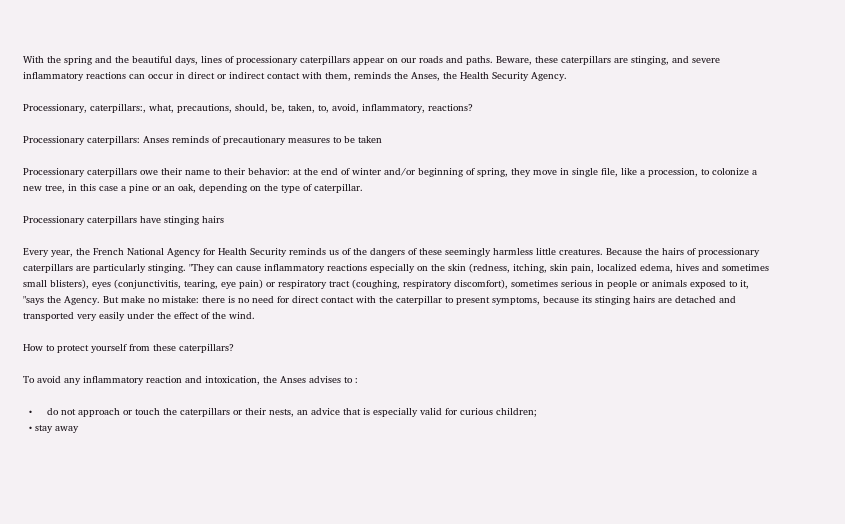With the spring and the beautiful days, lines of processionary caterpillars appear on our roads and paths. Beware, these caterpillars are stinging, and severe inflammatory reactions can occur in direct or indirect contact with them, reminds the Anses, the Health Security Agency.

Processionary, caterpillars:, what, precautions, should, be, taken, to, avoid, inflammatory, reactions?

Processionary caterpillars: Anses reminds of precautionary measures to be taken

Processionary caterpillars owe their name to their behavior: at the end of winter and/or beginning of spring, they move in single file, like a procession, to colonize a new tree, in this case a pine or an oak, depending on the type of caterpillar.

Processionary caterpillars have stinging hairs

Every year, the French National Agency for Health Security reminds us of the dangers of these seemingly harmless little creatures. Because the hairs of processionary caterpillars are particularly stinging. "They can cause inflammatory reactions especially on the skin (redness, itching, skin pain, localized edema, hives and sometimes small blisters), eyes (conjunctivitis, tearing, eye pain) or respiratory tract (coughing, respiratory discomfort), sometimes serious in people or animals exposed to it, "says the Agency. But make no mistake: there is no need for direct contact with the caterpillar to present symptoms, because its stinging hairs are detached and transported very easily under the effect of the wind.

How to protect yourself from these caterpillars?

To avoid any inflammatory reaction and intoxication, the Anses advises to :

  •     do not approach or touch the caterpillars or their nests, an advice that is especially valid for curious children;
  • stay away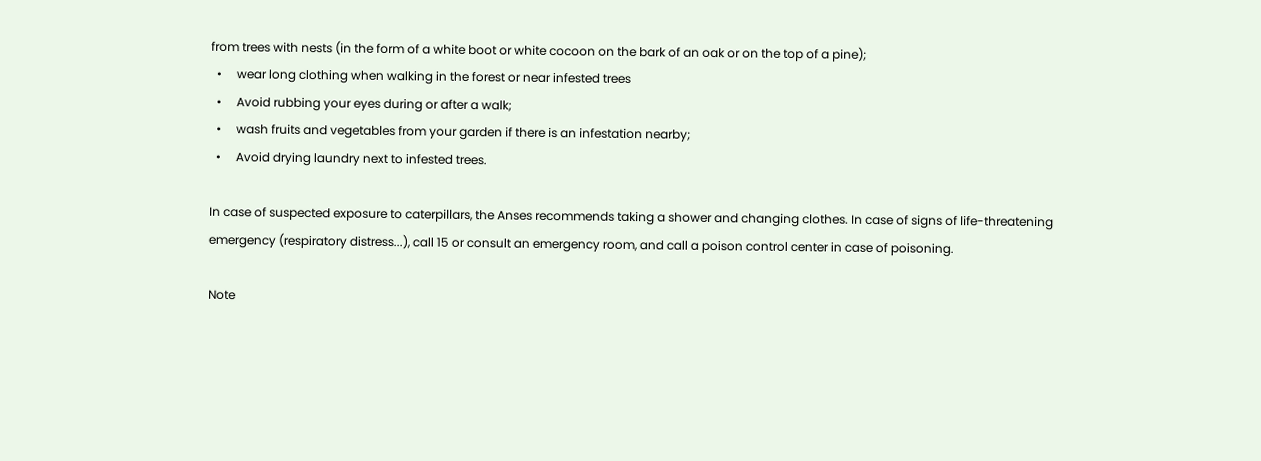from trees with nests (in the form of a white boot or white cocoon on the bark of an oak or on the top of a pine);
  •     wear long clothing when walking in the forest or near infested trees
  •     Avoid rubbing your eyes during or after a walk;
  •     wash fruits and vegetables from your garden if there is an infestation nearby;
  •     Avoid drying laundry next to infested trees.

In case of suspected exposure to caterpillars, the Anses recommends taking a shower and changing clothes. In case of signs of life-threatening emergency (respiratory distress...), call 15 or consult an emergency room, and call a poison control center in case of poisoning.

Note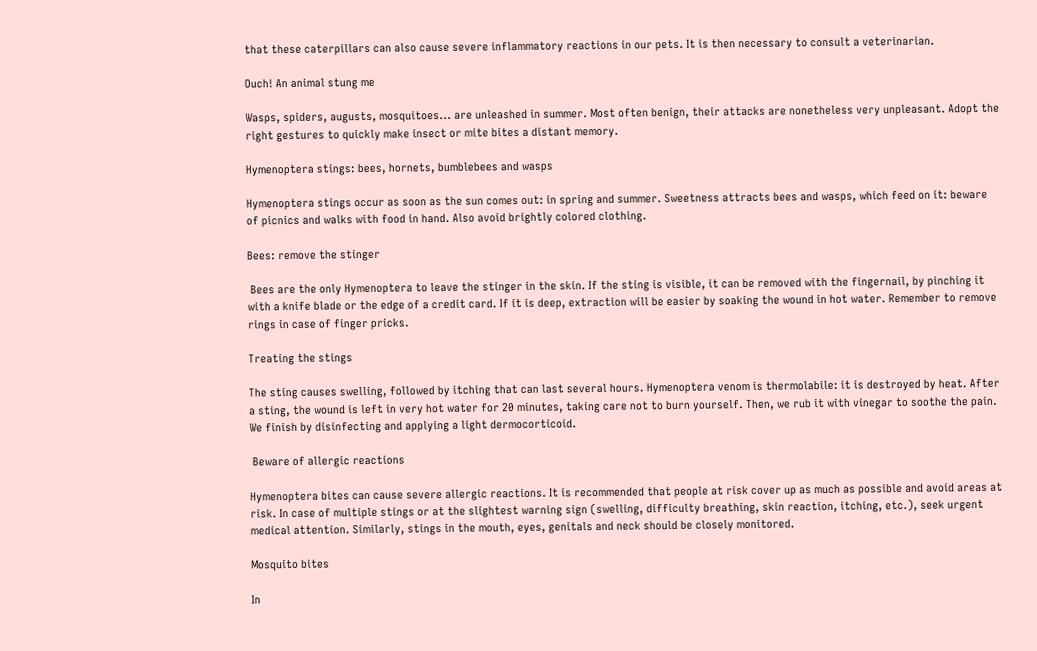that these caterpillars can also cause severe inflammatory reactions in our pets. It is then necessary to consult a veterinarian.

Ouch! An animal stung me

Wasps, spiders, augusts, mosquitoes... are unleashed in summer. Most often benign, their attacks are nonetheless very unpleasant. Adopt the right gestures to quickly make insect or mite bites a distant memory.

Hymenoptera stings: bees, hornets, bumblebees and wasps

Hymenoptera stings occur as soon as the sun comes out: in spring and summer. Sweetness attracts bees and wasps, which feed on it: beware of picnics and walks with food in hand. Also avoid brightly colored clothing.

Bees: remove the stinger

 Bees are the only Hymenoptera to leave the stinger in the skin. If the sting is visible, it can be removed with the fingernail, by pinching it with a knife blade or the edge of a credit card. If it is deep, extraction will be easier by soaking the wound in hot water. Remember to remove rings in case of finger pricks.

Treating the stings

The sting causes swelling, followed by itching that can last several hours. Hymenoptera venom is thermolabile: it is destroyed by heat. After a sting, the wound is left in very hot water for 20 minutes, taking care not to burn yourself. Then, we rub it with vinegar to soothe the pain. We finish by disinfecting and applying a light dermocorticoid.

 Beware of allergic reactions

Hymenoptera bites can cause severe allergic reactions. It is recommended that people at risk cover up as much as possible and avoid areas at risk. In case of multiple stings or at the slightest warning sign (swelling, difficulty breathing, skin reaction, itching, etc.), seek urgent medical attention. Similarly, stings in the mouth, eyes, genitals and neck should be closely monitored.

Mosquito bites

In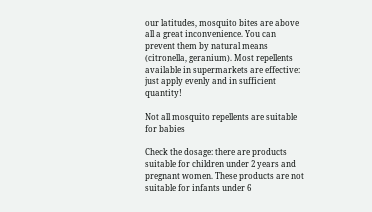our latitudes, mosquito bites are above all a great inconvenience. You can prevent them by natural means (citronella, geranium). Most repellents available in supermarkets are effective: just apply evenly and in sufficient quantity!

Not all mosquito repellents are suitable for babies

Check the dosage: there are products suitable for children under 2 years and pregnant women. These products are not suitable for infants under 6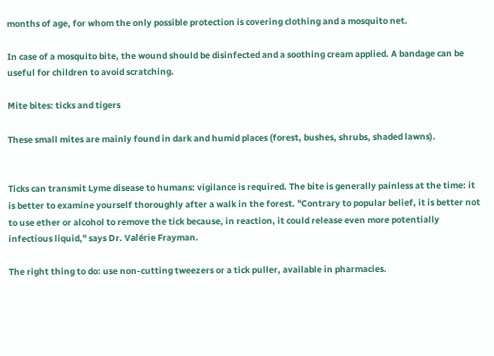months of age, for whom the only possible protection is covering clothing and a mosquito net.

In case of a mosquito bite, the wound should be disinfected and a soothing cream applied. A bandage can be useful for children to avoid scratching.

Mite bites: ticks and tigers

These small mites are mainly found in dark and humid places (forest, bushes, shrubs, shaded lawns).


Ticks can transmit Lyme disease to humans: vigilance is required. The bite is generally painless at the time: it is better to examine yourself thoroughly after a walk in the forest. "Contrary to popular belief, it is better not to use ether or alcohol to remove the tick because, in reaction, it could release even more potentially infectious liquid," says Dr. Valérie Frayman.

The right thing to do: use non-cutting tweezers or a tick puller, available in pharmacies.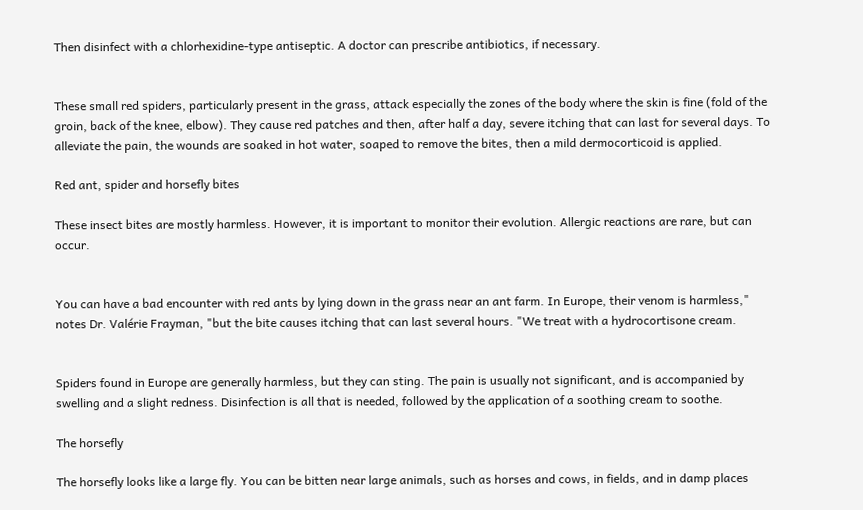Then disinfect with a chlorhexidine-type antiseptic. A doctor can prescribe antibiotics, if necessary.


These small red spiders, particularly present in the grass, attack especially the zones of the body where the skin is fine (fold of the groin, back of the knee, elbow). They cause red patches and then, after half a day, severe itching that can last for several days. To alleviate the pain, the wounds are soaked in hot water, soaped to remove the bites, then a mild dermocorticoid is applied.

Red ant, spider and horsefly bites

These insect bites are mostly harmless. However, it is important to monitor their evolution. Allergic reactions are rare, but can occur.


You can have a bad encounter with red ants by lying down in the grass near an ant farm. In Europe, their venom is harmless," notes Dr. Valérie Frayman, "but the bite causes itching that can last several hours. "We treat with a hydrocortisone cream.


Spiders found in Europe are generally harmless, but they can sting. The pain is usually not significant, and is accompanied by swelling and a slight redness. Disinfection is all that is needed, followed by the application of a soothing cream to soothe.

The horsefly

The horsefly looks like a large fly. You can be bitten near large animals, such as horses and cows, in fields, and in damp places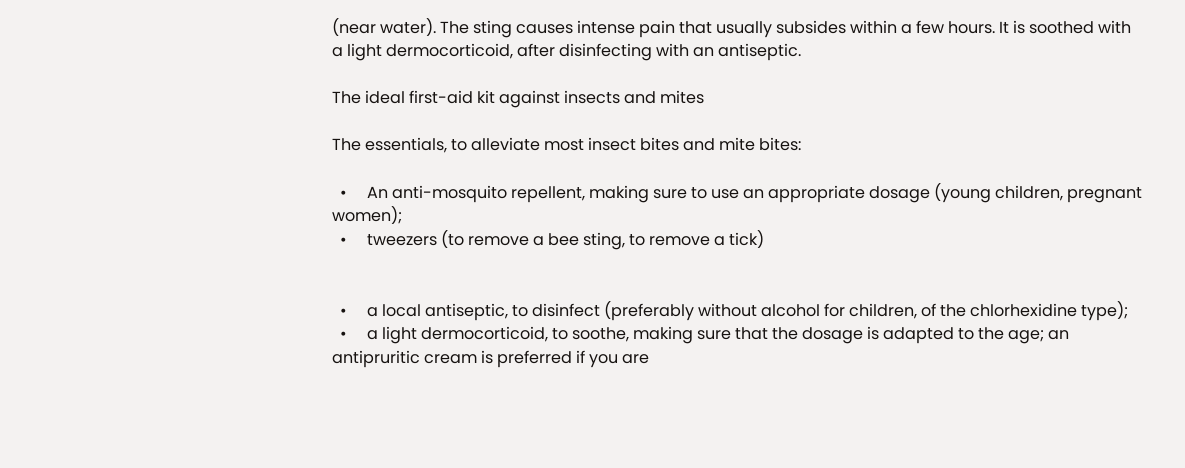(near water). The sting causes intense pain that usually subsides within a few hours. It is soothed with a light dermocorticoid, after disinfecting with an antiseptic.

The ideal first-aid kit against insects and mites

The essentials, to alleviate most insect bites and mite bites:

  •     An anti-mosquito repellent, making sure to use an appropriate dosage (young children, pregnant women);
  •     tweezers (to remove a bee sting, to remove a tick)


  •     a local antiseptic, to disinfect (preferably without alcohol for children, of the chlorhexidine type);
  •     a light dermocorticoid, to soothe, making sure that the dosage is adapted to the age; an antipruritic cream is preferred if you are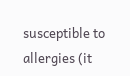susceptible to allergies (it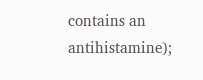contains an antihistamine);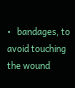•   bandages, to avoid touching the wound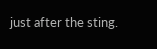just after the sting.